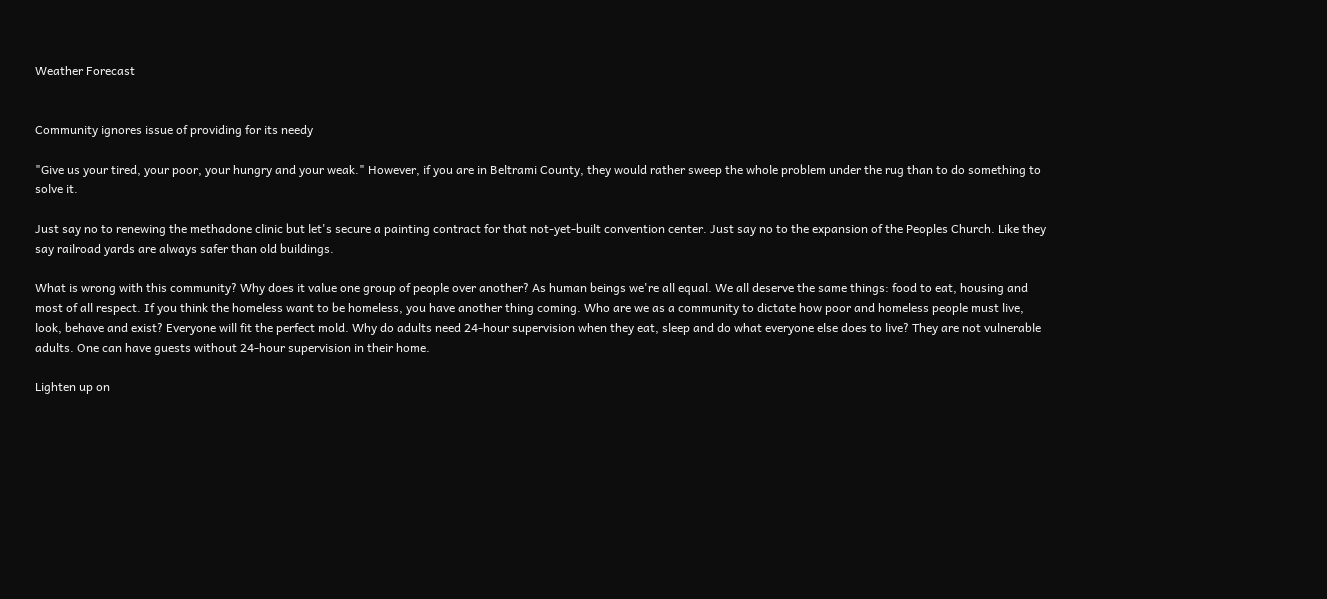Weather Forecast


Community ignores issue of providing for its needy

"Give us your tired, your poor, your hungry and your weak." However, if you are in Beltrami County, they would rather sweep the whole problem under the rug than to do something to solve it.

Just say no to renewing the methadone clinic but let's secure a painting contract for that not-yet-built convention center. Just say no to the expansion of the Peoples Church. Like they say railroad yards are always safer than old buildings.

What is wrong with this community? Why does it value one group of people over another? As human beings we're all equal. We all deserve the same things: food to eat, housing and most of all respect. If you think the homeless want to be homeless, you have another thing coming. Who are we as a community to dictate how poor and homeless people must live, look, behave and exist? Everyone will fit the perfect mold. Why do adults need 24-hour supervision when they eat, sleep and do what everyone else does to live? They are not vulnerable adults. One can have guests without 24-hour supervision in their home.

Lighten up on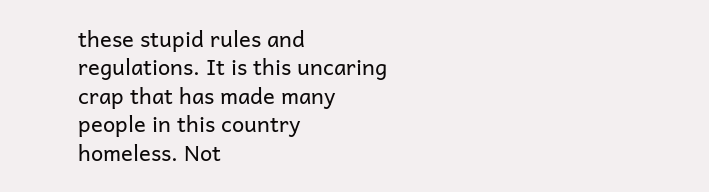these stupid rules and regulations. It is this uncaring crap that has made many people in this country homeless. Not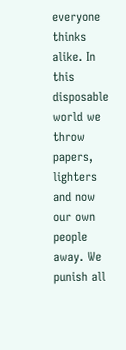everyone thinks alike. In this disposable world we throw papers, lighters and now our own people away. We punish all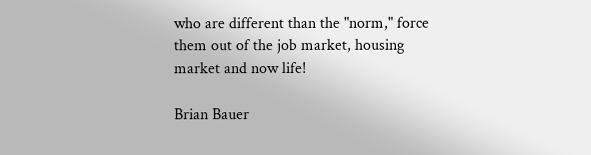who are different than the "norm," force them out of the job market, housing market and now life!

Brian Bauer